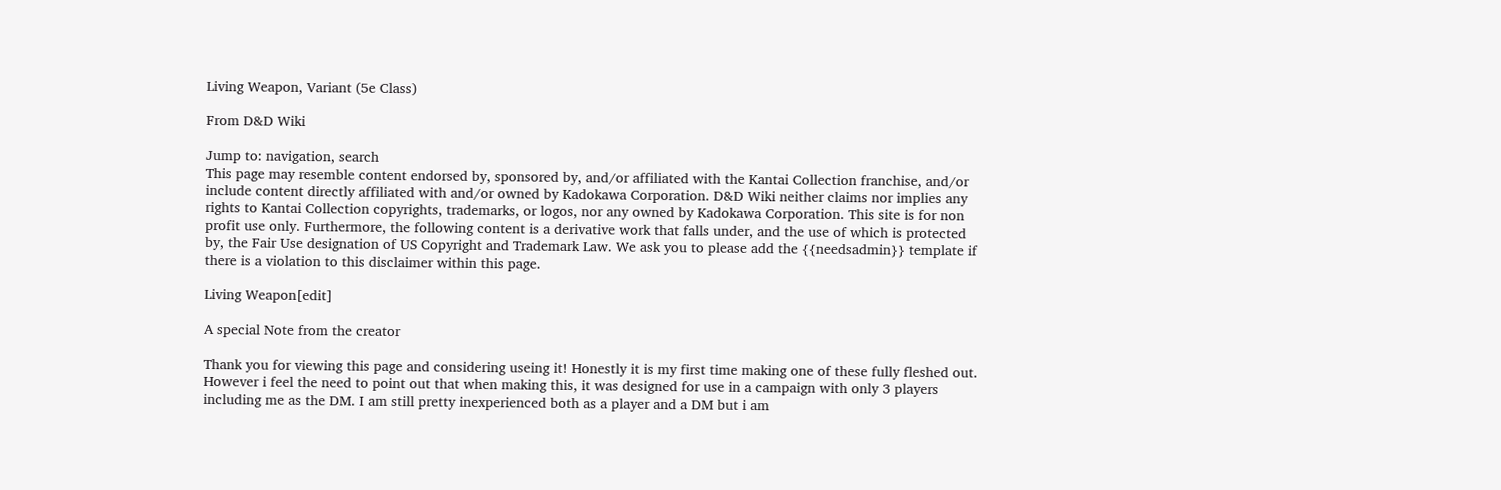Living Weapon, Variant (5e Class)

From D&D Wiki

Jump to: navigation, search
This page may resemble content endorsed by, sponsored by, and/or affiliated with the Kantai Collection franchise, and/or include content directly affiliated with and/or owned by Kadokawa Corporation. D&D Wiki neither claims nor implies any rights to Kantai Collection copyrights, trademarks, or logos, nor any owned by Kadokawa Corporation. This site is for non profit use only. Furthermore, the following content is a derivative work that falls under, and the use of which is protected by, the Fair Use designation of US Copyright and Trademark Law. We ask you to please add the {{needsadmin}} template if there is a violation to this disclaimer within this page.

Living Weapon[edit]

A special Note from the creator

Thank you for viewing this page and considering useing it! Honestly it is my first time making one of these fully fleshed out. However i feel the need to point out that when making this, it was designed for use in a campaign with only 3 players including me as the DM. I am still pretty inexperienced both as a player and a DM but i am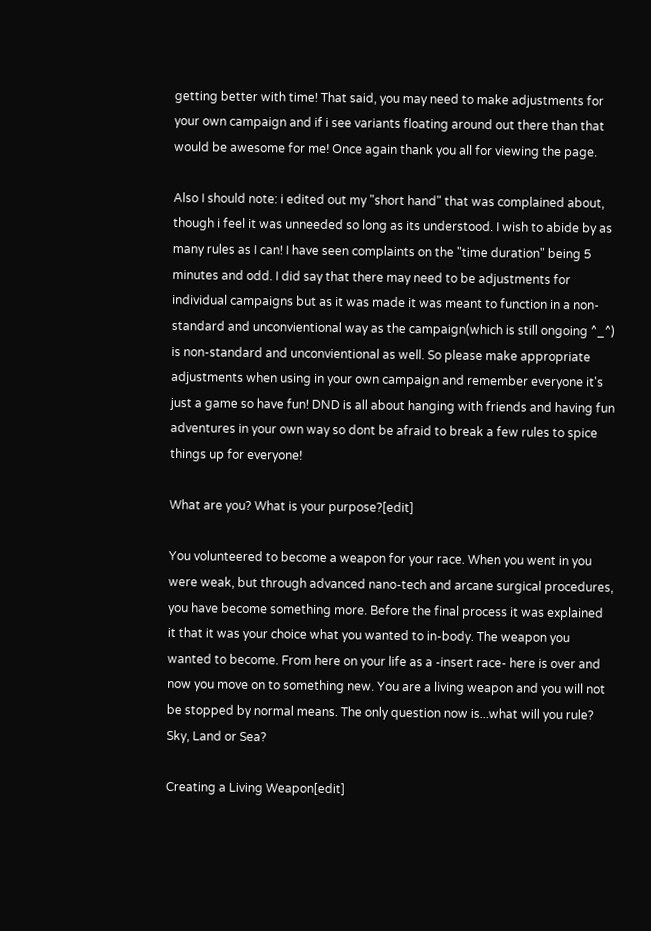getting better with time! That said, you may need to make adjustments for your own campaign and if i see variants floating around out there than that would be awesome for me! Once again thank you all for viewing the page.

Also I should note: i edited out my "short hand" that was complained about, though i feel it was unneeded so long as its understood. I wish to abide by as many rules as I can! I have seen complaints on the "time duration" being 5 minutes and odd. I did say that there may need to be adjustments for individual campaigns but as it was made it was meant to function in a non-standard and unconvientional way as the campaign(which is still ongoing ^_^) is non-standard and unconvientional as well. So please make appropriate adjustments when using in your own campaign and remember everyone it's just a game so have fun! DND is all about hanging with friends and having fun adventures in your own way so dont be afraid to break a few rules to spice things up for everyone!

What are you? What is your purpose?[edit]

You volunteered to become a weapon for your race. When you went in you were weak, but through advanced nano-tech and arcane surgical procedures, you have become something more. Before the final process it was explained it that it was your choice what you wanted to in-body. The weapon you wanted to become. From here on your life as a -insert race- here is over and now you move on to something new. You are a living weapon and you will not be stopped by normal means. The only question now is...what will you rule? Sky, Land or Sea?

Creating a Living Weapon[edit]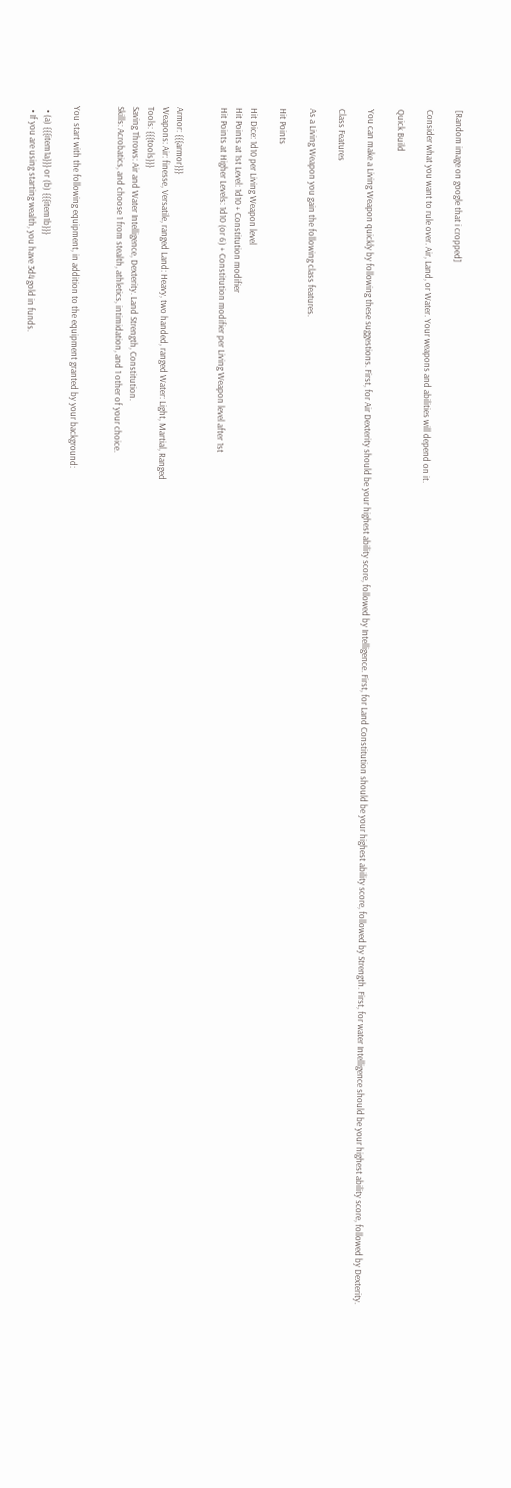[Random image on google that i cropped]

Consider what you want to rule over. Air, Land, or Water. Your weapons and abilities will depend on it.

Quick Build

You can make a Living Weapon quickly by following these suggestions. First, for Air Dexterity should be your highest ability score, followed by Intelligence. First, for Land Constitution should be your highest ability score, followed by Strength. First, for water Intelligence should be your highest ability score, followed by Dexterity.

Class Features

As a Living Weapon you gain the following class features.

Hit Points

Hit Dice: 1d10 per Living Weapon level
Hit Points at 1st Level: 1d10 + Constitution modifier
Hit Points at Higher Levels: 1d10 (or 6) + Constitution modifier per Living Weapon level after 1st


Armor: {{{armor}}}
Weapons: Air: finesse, Versatile, ranged Land: Heavy, two handed, ranged Water: Light, Martial, Ranged
Tools: {{{tools}}}
Saving Throws: Air and Water Intelligence, Dexterity. Land Strength, Constitution.
Skills: Acrobatics, and choose 1 from stealth, athletics, intimidation, and 1 other of your choice.


You start with the following equipment, in addition to the equipment granted by your background:

  • (a) {{{item1a}}} or (b) {{{item1b}}}
  • If you are using starting wealth, you have 3d4 gold in funds.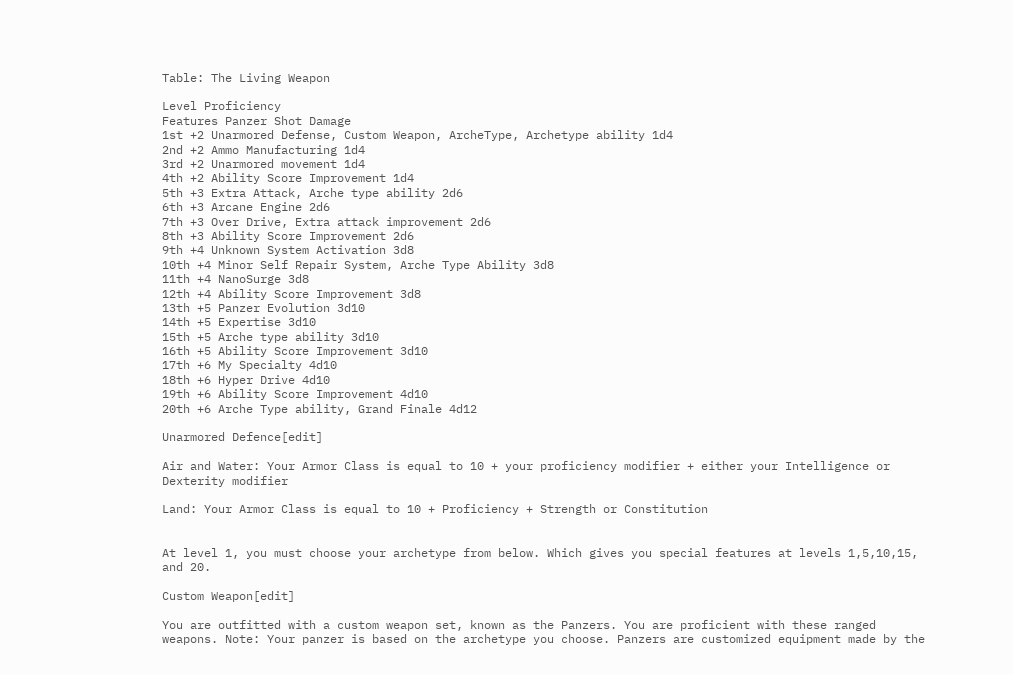Table: The Living Weapon

Level Proficiency
Features Panzer Shot Damage
1st +2 Unarmored Defense, Custom Weapon, ArcheType, Archetype ability 1d4
2nd +2 Ammo Manufacturing 1d4
3rd +2 Unarmored movement 1d4
4th +2 Ability Score Improvement 1d4
5th +3 Extra Attack, Arche type ability 2d6
6th +3 Arcane Engine 2d6
7th +3 Over Drive, Extra attack improvement 2d6
8th +3 Ability Score Improvement 2d6
9th +4 Unknown System Activation 3d8
10th +4 Minor Self Repair System, Arche Type Ability 3d8
11th +4 NanoSurge 3d8
12th +4 Ability Score Improvement 3d8
13th +5 Panzer Evolution 3d10
14th +5 Expertise 3d10
15th +5 Arche type ability 3d10
16th +5 Ability Score Improvement 3d10
17th +6 My Specialty 4d10
18th +6 Hyper Drive 4d10
19th +6 Ability Score Improvement 4d10
20th +6 Arche Type ability, Grand Finale 4d12

Unarmored Defence[edit]

Air and Water: Your Armor Class is equal to 10 + your proficiency modifier + either your Intelligence or Dexterity modifier

Land: Your Armor Class is equal to 10 + Proficiency + Strength or Constitution


At level 1, you must choose your archetype from below. Which gives you special features at levels 1,5,10,15, and 20.

Custom Weapon[edit]

You are outfitted with a custom weapon set, known as the Panzers. You are proficient with these ranged weapons. Note: Your panzer is based on the archetype you choose. Panzers are customized equipment made by the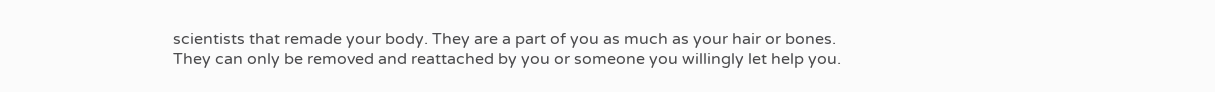scientists that remade your body. They are a part of you as much as your hair or bones. They can only be removed and reattached by you or someone you willingly let help you.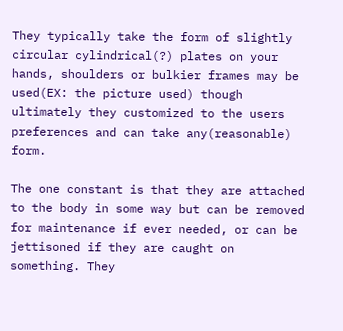They typically take the form of slightly circular cylindrical(?) plates on your hands, shoulders or bulkier frames may be used(EX: the picture used) though ultimately they customized to the users preferences and can take any(reasonable) form.

The one constant is that they are attached to the body in some way but can be removed for maintenance if ever needed, or can be jettisoned if they are caught on something. They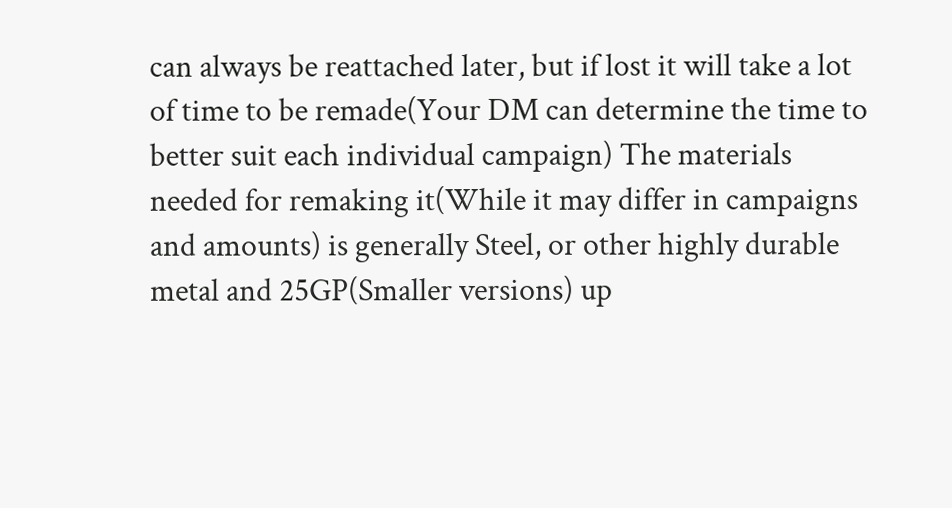can always be reattached later, but if lost it will take a lot of time to be remade(Your DM can determine the time to better suit each individual campaign) The materials needed for remaking it(While it may differ in campaigns and amounts) is generally Steel, or other highly durable metal and 25GP(Smaller versions) up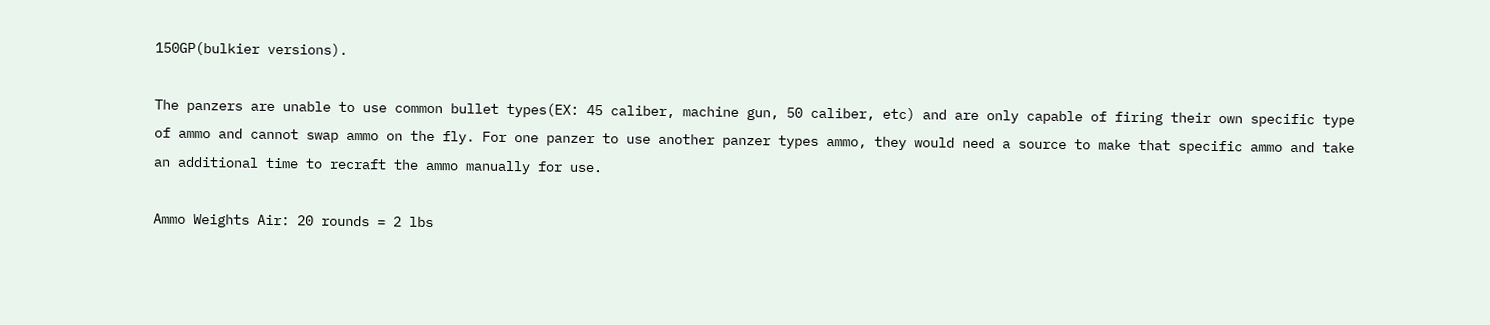150GP(bulkier versions).

The panzers are unable to use common bullet types(EX: 45 caliber, machine gun, 50 caliber, etc) and are only capable of firing their own specific type of ammo and cannot swap ammo on the fly. For one panzer to use another panzer types ammo, they would need a source to make that specific ammo and take an additional time to recraft the ammo manually for use.

Ammo Weights Air: 20 rounds = 2 lbs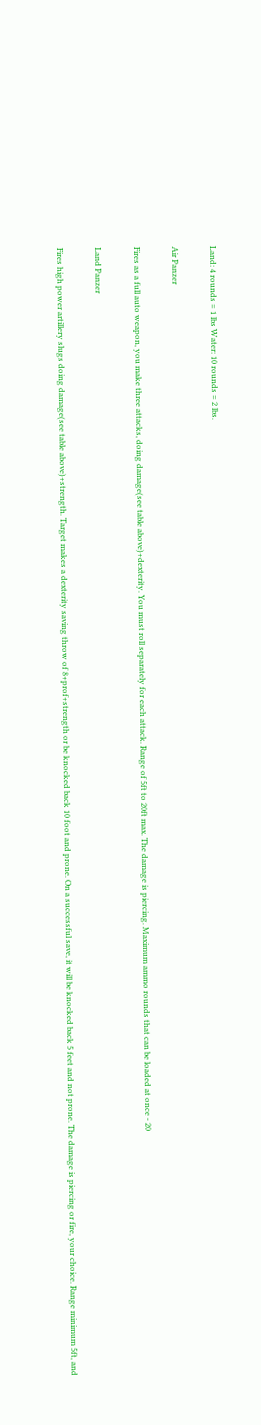Land: 4 rounds = 1 lbs Water: 10 rounds = 2 lbs.

Air Panzer

Fires as a full auto weapon, you make three attacks, doing damage(see table above)+dexterity. You must roll separately for each attack. Range of 5ft to 20ft max. The damage is piercing. Maximum ammo rounds that can be loaded at once - 20

Land Panzer

Fires high power artillery slugs doing damage(see table above)+strength. Target makes a dexterity saving throw of 8+prof+strength or be knocked back 10 foot and prone. On a successful save, it will be knocked back 5 feet and not prone. The damage is piercing or fire, your choice. Range minimum 5ft, and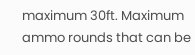maximum 30ft. Maximum ammo rounds that can be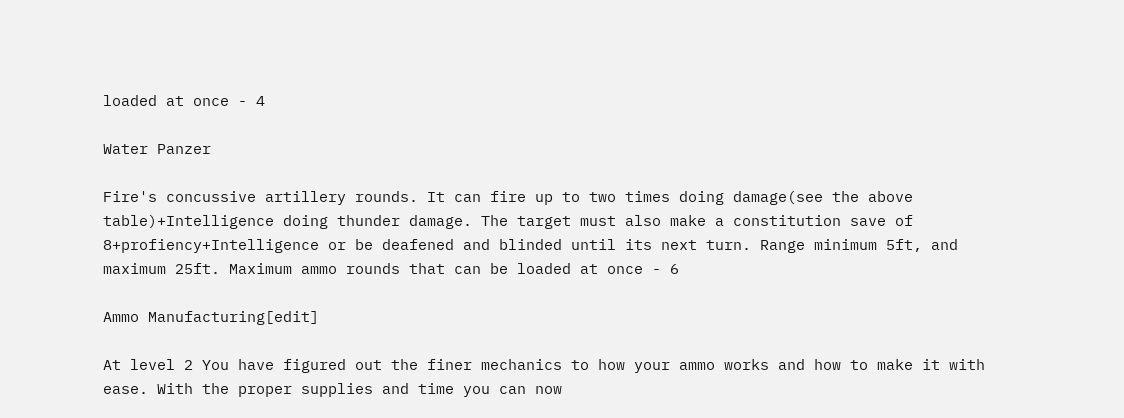loaded at once - 4

Water Panzer

Fire's concussive artillery rounds. It can fire up to two times doing damage(see the above table)+Intelligence doing thunder damage. The target must also make a constitution save of 8+profiency+Intelligence or be deafened and blinded until its next turn. Range minimum 5ft, and maximum 25ft. Maximum ammo rounds that can be loaded at once - 6

Ammo Manufacturing[edit]

At level 2 You have figured out the finer mechanics to how your ammo works and how to make it with ease. With the proper supplies and time you can now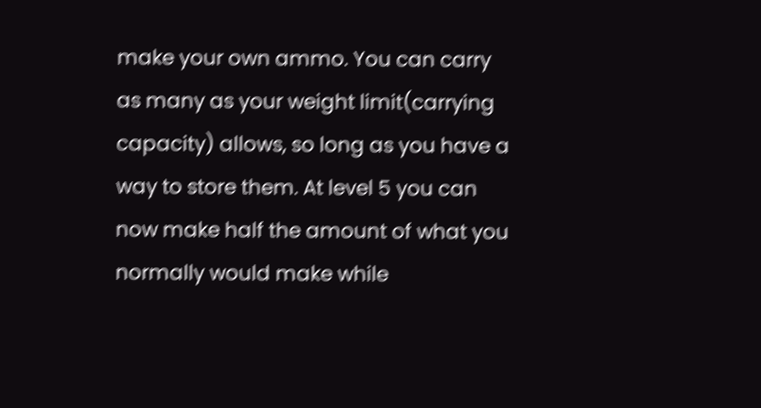make your own ammo. You can carry as many as your weight limit(carrying capacity) allows, so long as you have a way to store them. At level 5 you can now make half the amount of what you normally would make while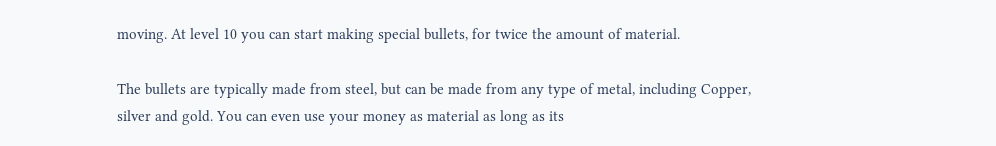moving. At level 10 you can start making special bullets, for twice the amount of material.

The bullets are typically made from steel, but can be made from any type of metal, including Copper, silver and gold. You can even use your money as material as long as its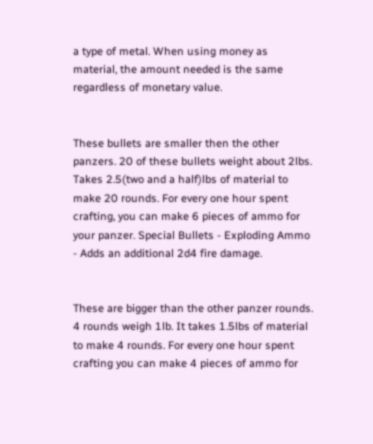a type of metal. When using money as material, the amount needed is the same regardless of monetary value.


These bullets are smaller then the other panzers. 20 of these bullets weight about 2lbs. Takes 2.5(two and a half)lbs of material to make 20 rounds. For every one hour spent crafting, you can make 6 pieces of ammo for your panzer. Special Bullets - Exploding Ammo - Adds an additional 2d4 fire damage.


These are bigger than the other panzer rounds. 4 rounds weigh 1lb. It takes 1.5lbs of material to make 4 rounds. For every one hour spent crafting you can make 4 pieces of ammo for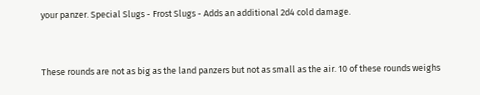your panzer. Special Slugs - Frost Slugs - Adds an additional 2d4 cold damage.


These rounds are not as big as the land panzers but not as small as the air. 10 of these rounds weighs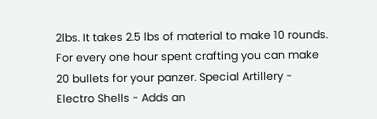2lbs. It takes 2.5 lbs of material to make 10 rounds. For every one hour spent crafting you can make 20 bullets for your panzer. Special Artillery - Electro Shells - Adds an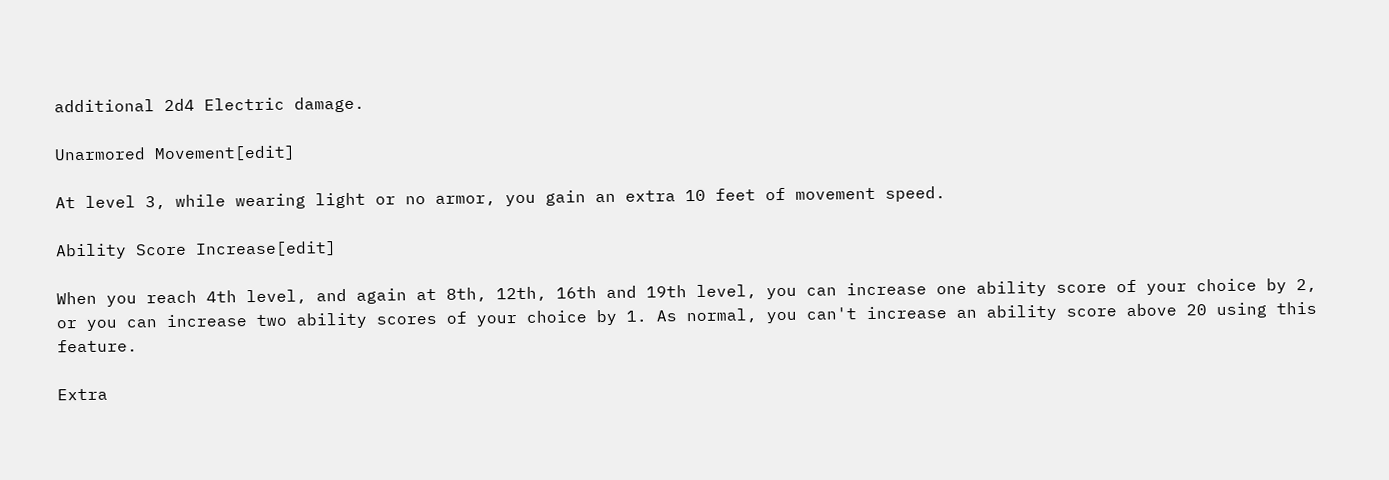additional 2d4 Electric damage.

Unarmored Movement[edit]

At level 3, while wearing light or no armor, you gain an extra 10 feet of movement speed.

Ability Score Increase[edit]

When you reach 4th level, and again at 8th, 12th, 16th and 19th level, you can increase one ability score of your choice by 2, or you can increase two ability scores of your choice by 1. As normal, you can't increase an ability score above 20 using this feature.

Extra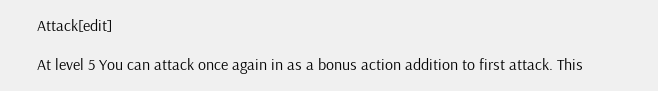Attack[edit]

At level 5 You can attack once again in as a bonus action addition to first attack. This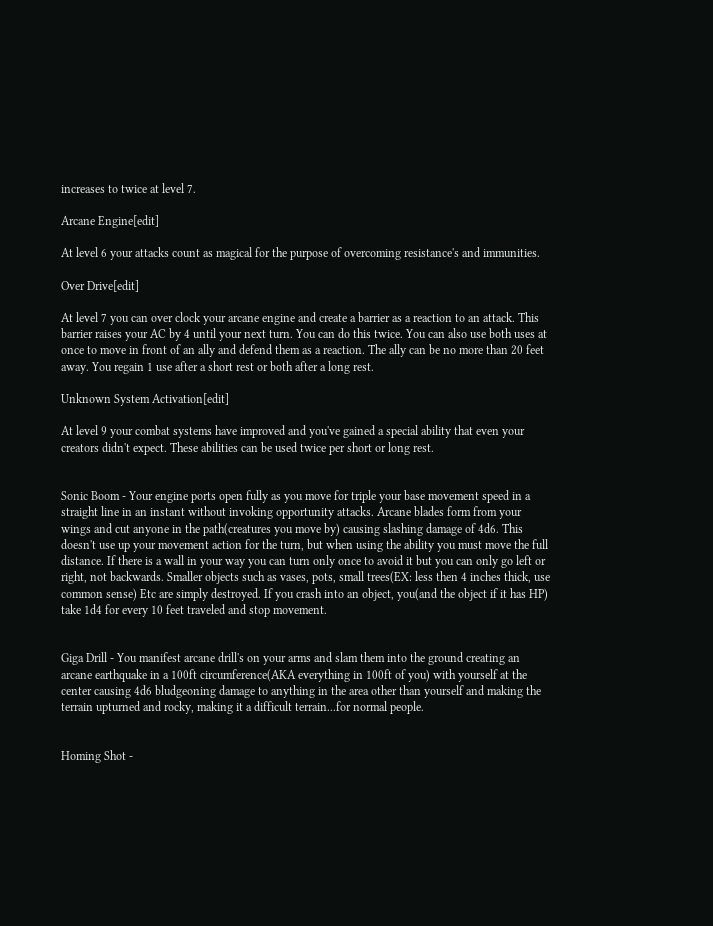increases to twice at level 7.

Arcane Engine[edit]

At level 6 your attacks count as magical for the purpose of overcoming resistance's and immunities.

Over Drive[edit]

At level 7 you can over clock your arcane engine and create a barrier as a reaction to an attack. This barrier raises your AC by 4 until your next turn. You can do this twice. You can also use both uses at once to move in front of an ally and defend them as a reaction. The ally can be no more than 20 feet away. You regain 1 use after a short rest or both after a long rest.

Unknown System Activation[edit]

At level 9 your combat systems have improved and you've gained a special ability that even your creators didn't expect. These abilities can be used twice per short or long rest.


Sonic Boom - Your engine ports open fully as you move for triple your base movement speed in a straight line in an instant without invoking opportunity attacks. Arcane blades form from your wings and cut anyone in the path(creatures you move by) causing slashing damage of 4d6. This doesn't use up your movement action for the turn, but when using the ability you must move the full distance. If there is a wall in your way you can turn only once to avoid it but you can only go left or right, not backwards. Smaller objects such as vases, pots, small trees(EX: less then 4 inches thick, use common sense) Etc are simply destroyed. If you crash into an object, you(and the object if it has HP) take 1d4 for every 10 feet traveled and stop movement.


Giga Drill - You manifest arcane drill's on your arms and slam them into the ground creating an arcane earthquake in a 100ft circumference(AKA everything in 100ft of you) with yourself at the center causing 4d6 bludgeoning damage to anything in the area other than yourself and making the terrain upturned and rocky, making it a difficult terrain...for normal people.


Homing Shot -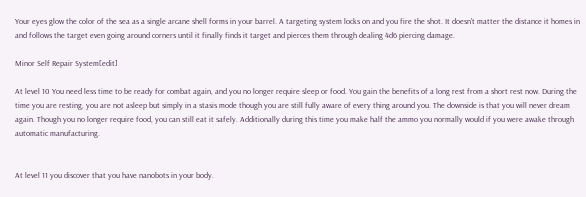Your eyes glow the color of the sea as a single arcane shell forms in your barrel. A targeting system locks on and you fire the shot. It doesn't matter the distance it homes in and follows the target even going around corners until it finally finds it target and pierces them through dealing 4d6 piercing damage.

Minor Self Repair System[edit]

At level 10 You need less time to be ready for combat again, and you no longer require sleep or food. You gain the benefits of a long rest from a short rest now. During the time you are resting, you are not asleep but simply in a stasis mode though you are still fully aware of every thing around you. The downside is that you will never dream again. Though you no longer require food, you can still eat it safely. Additionally during this time you make half the ammo you normally would if you were awake through automatic manufacturing.


At level 11 you discover that you have nanobots in your body.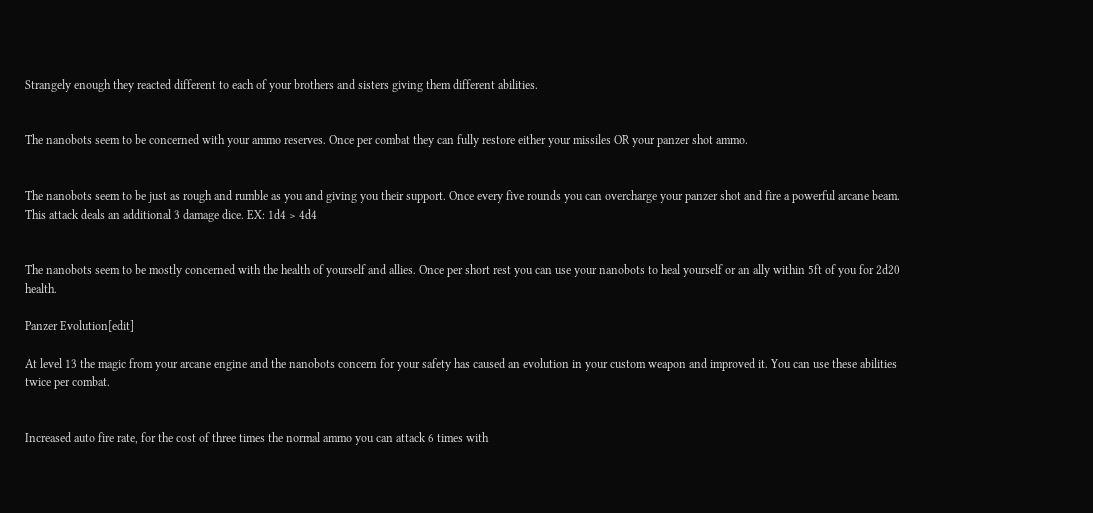Strangely enough they reacted different to each of your brothers and sisters giving them different abilities.


The nanobots seem to be concerned with your ammo reserves. Once per combat they can fully restore either your missiles OR your panzer shot ammo.


The nanobots seem to be just as rough and rumble as you and giving you their support. Once every five rounds you can overcharge your panzer shot and fire a powerful arcane beam. This attack deals an additional 3 damage dice. EX: 1d4 > 4d4


The nanobots seem to be mostly concerned with the health of yourself and allies. Once per short rest you can use your nanobots to heal yourself or an ally within 5ft of you for 2d20 health.

Panzer Evolution[edit]

At level 13 the magic from your arcane engine and the nanobots concern for your safety has caused an evolution in your custom weapon and improved it. You can use these abilities twice per combat.


Increased auto fire rate, for the cost of three times the normal ammo you can attack 6 times with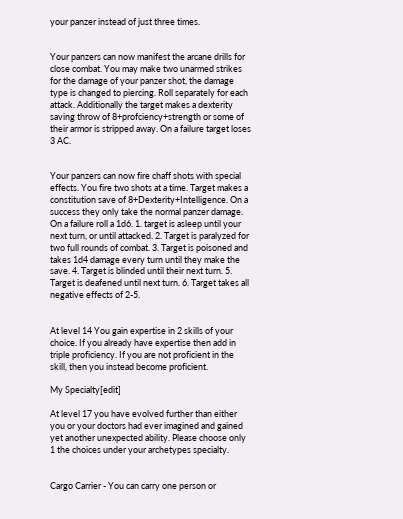your panzer instead of just three times.


Your panzers can now manifest the arcane drills for close combat. You may make two unarmed strikes for the damage of your panzer shot, the damage type is changed to piercing. Roll separately for each attack. Additionally the target makes a dexterity saving throw of 8+profciency+strength or some of their armor is stripped away. On a failure target loses 3 AC.


Your panzers can now fire chaff shots with special effects. You fire two shots at a time. Target makes a constitution save of 8+Dexterity+Intelligence. On a success they only take the normal panzer damage. On a failure roll a 1d6. 1. target is asleep until your next turn, or until attacked. 2. Target is paralyzed for two full rounds of combat. 3. Target is poisoned and takes 1d4 damage every turn until they make the save. 4. Target is blinded until their next turn. 5. Target is deafened until next turn. 6. Target takes all negative effects of 2-5.


At level 14 You gain expertise in 2 skills of your choice. If you already have expertise then add in triple proficiency. If you are not proficient in the skill, then you instead become proficient.

My Specialty[edit]

At level 17 you have evolved further than either you or your doctors had ever imagined and gained yet another unexpected ability. Please choose only 1 the choices under your archetypes specialty.


Cargo Carrier - You can carry one person or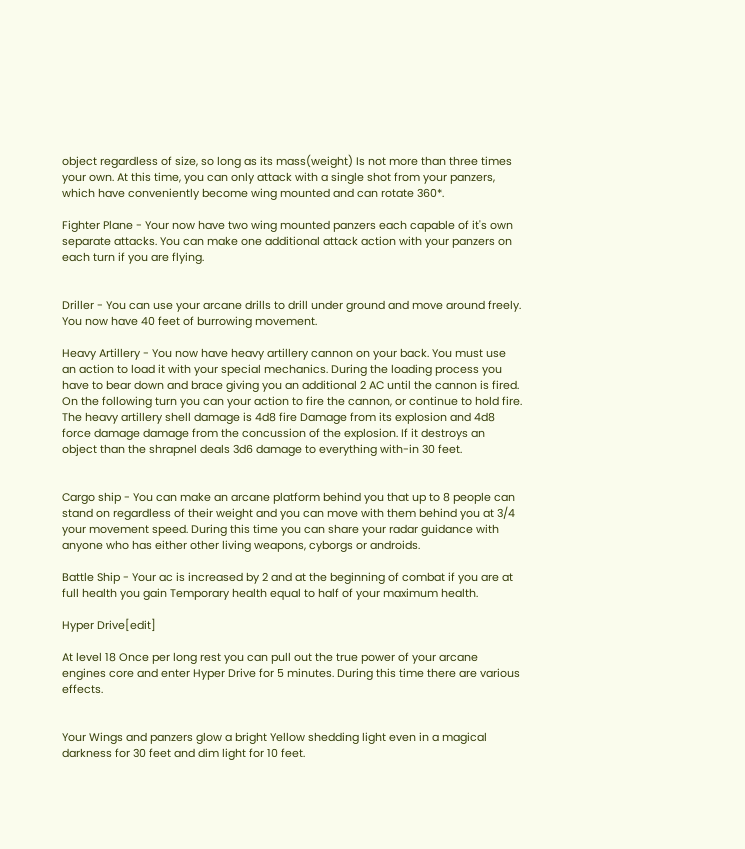object regardless of size, so long as its mass(weight) Is not more than three times your own. At this time, you can only attack with a single shot from your panzers, which have conveniently become wing mounted and can rotate 360*.

Fighter Plane - Your now have two wing mounted panzers each capable of it's own separate attacks. You can make one additional attack action with your panzers on each turn if you are flying.


Driller - You can use your arcane drills to drill under ground and move around freely. You now have 40 feet of burrowing movement.

Heavy Artillery - You now have heavy artillery cannon on your back. You must use an action to load it with your special mechanics. During the loading process you have to bear down and brace giving you an additional 2 AC until the cannon is fired. On the following turn you can your action to fire the cannon, or continue to hold fire. The heavy artillery shell damage is 4d8 fire Damage from its explosion and 4d8 force damage damage from the concussion of the explosion. If it destroys an object than the shrapnel deals 3d6 damage to everything with-in 30 feet.


Cargo ship - You can make an arcane platform behind you that up to 8 people can stand on regardless of their weight and you can move with them behind you at 3/4 your movement speed. During this time you can share your radar guidance with anyone who has either other living weapons, cyborgs or androids.

Battle Ship - Your ac is increased by 2 and at the beginning of combat if you are at full health you gain Temporary health equal to half of your maximum health.

Hyper Drive[edit]

At level 18 Once per long rest you can pull out the true power of your arcane engines core and enter Hyper Drive for 5 minutes. During this time there are various effects.


Your Wings and panzers glow a bright Yellow shedding light even in a magical darkness for 30 feet and dim light for 10 feet.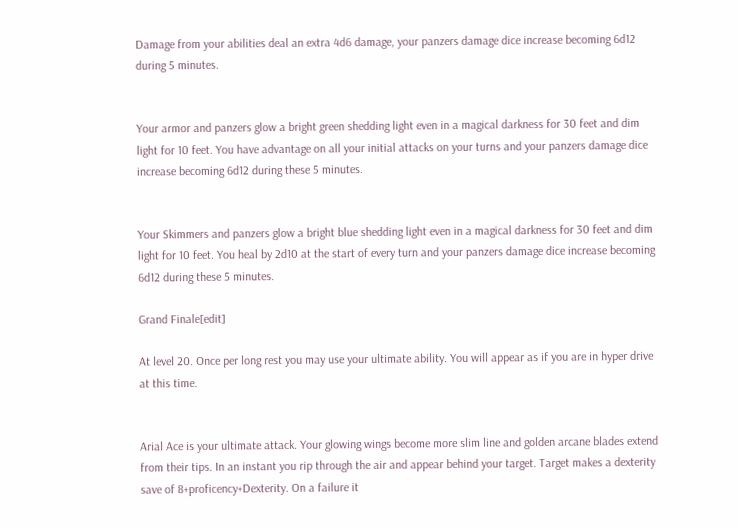Damage from your abilities deal an extra 4d6 damage, your panzers damage dice increase becoming 6d12 during 5 minutes.


Your armor and panzers glow a bright green shedding light even in a magical darkness for 30 feet and dim light for 10 feet. You have advantage on all your initial attacks on your turns and your panzers damage dice increase becoming 6d12 during these 5 minutes.


Your Skimmers and panzers glow a bright blue shedding light even in a magical darkness for 30 feet and dim light for 10 feet. You heal by 2d10 at the start of every turn and your panzers damage dice increase becoming 6d12 during these 5 minutes.

Grand Finale[edit]

At level 20. Once per long rest you may use your ultimate ability. You will appear as if you are in hyper drive at this time.


Arial Ace is your ultimate attack. Your glowing wings become more slim line and golden arcane blades extend from their tips. In an instant you rip through the air and appear behind your target. Target makes a dexterity save of 8+proficency+Dexterity. On a failure it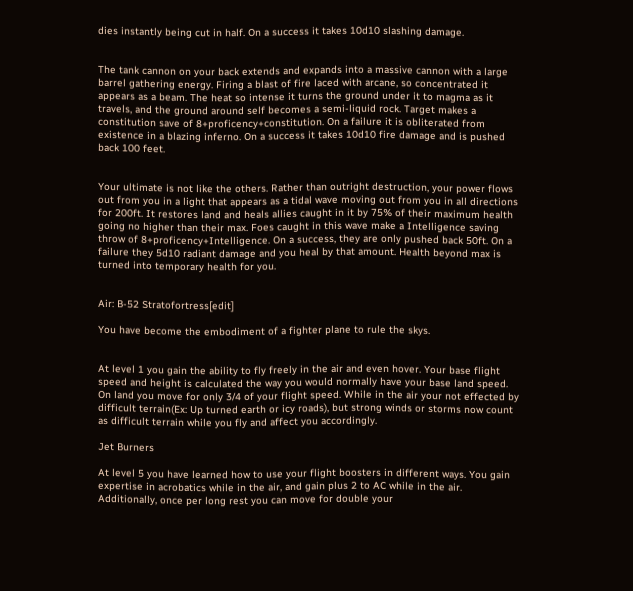dies instantly being cut in half. On a success it takes 10d10 slashing damage.


The tank cannon on your back extends and expands into a massive cannon with a large barrel gathering energy. Firing a blast of fire laced with arcane, so concentrated it appears as a beam. The heat so intense it turns the ground under it to magma as it travels, and the ground around self becomes a semi-liquid rock. Target makes a constitution save of 8+proficency+constitution. On a failure it is obliterated from existence in a blazing inferno. On a success it takes 10d10 fire damage and is pushed back 100 feet.


Your ultimate is not like the others. Rather than outright destruction, your power flows out from you in a light that appears as a tidal wave moving out from you in all directions for 200ft. It restores land and heals allies caught in it by 75% of their maximum health going no higher than their max. Foes caught in this wave make a Intelligence saving throw of 8+proficency+Intelligence. On a success, they are only pushed back 50ft. On a failure they 5d10 radiant damage and you heal by that amount. Health beyond max is turned into temporary health for you.


Air: B-52 Stratofortress[edit]

You have become the embodiment of a fighter plane to rule the skys.


At level 1 you gain the ability to fly freely in the air and even hover. Your base flight speed and height is calculated the way you would normally have your base land speed. On land you move for only 3/4 of your flight speed. While in the air your not effected by difficult terrain(Ex: Up turned earth or icy roads), but strong winds or storms now count as difficult terrain while you fly and affect you accordingly.

Jet Burners

At level 5 you have learned how to use your flight boosters in different ways. You gain expertise in acrobatics while in the air, and gain plus 2 to AC while in the air. Additionally, once per long rest you can move for double your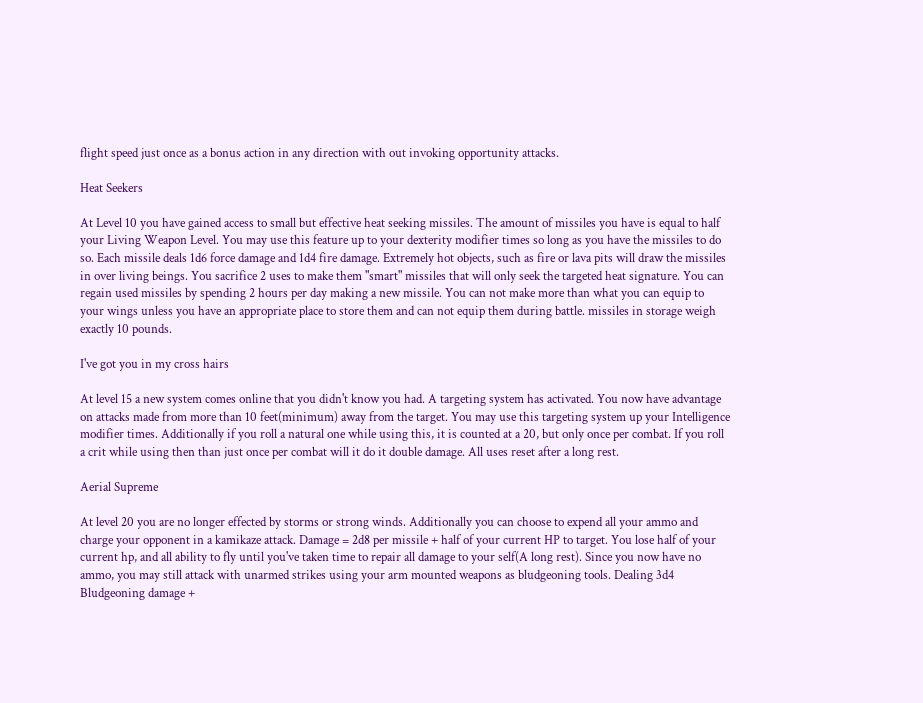flight speed just once as a bonus action in any direction with out invoking opportunity attacks.

Heat Seekers

At Level 10 you have gained access to small but effective heat seeking missiles. The amount of missiles you have is equal to half your Living Weapon Level. You may use this feature up to your dexterity modifier times so long as you have the missiles to do so. Each missile deals 1d6 force damage and 1d4 fire damage. Extremely hot objects, such as fire or lava pits will draw the missiles in over living beings. You sacrifice 2 uses to make them "smart" missiles that will only seek the targeted heat signature. You can regain used missiles by spending 2 hours per day making a new missile. You can not make more than what you can equip to your wings unless you have an appropriate place to store them and can not equip them during battle. missiles in storage weigh exactly 10 pounds.

I've got you in my cross hairs

At level 15 a new system comes online that you didn't know you had. A targeting system has activated. You now have advantage on attacks made from more than 10 feet(minimum) away from the target. You may use this targeting system up your Intelligence modifier times. Additionally if you roll a natural one while using this, it is counted at a 20, but only once per combat. If you roll a crit while using then than just once per combat will it do it double damage. All uses reset after a long rest.

Aerial Supreme

At level 20 you are no longer effected by storms or strong winds. Additionally you can choose to expend all your ammo and charge your opponent in a kamikaze attack. Damage = 2d8 per missile + half of your current HP to target. You lose half of your current hp, and all ability to fly until you've taken time to repair all damage to your self(A long rest). Since you now have no ammo, you may still attack with unarmed strikes using your arm mounted weapons as bludgeoning tools. Dealing 3d4 Bludgeoning damage +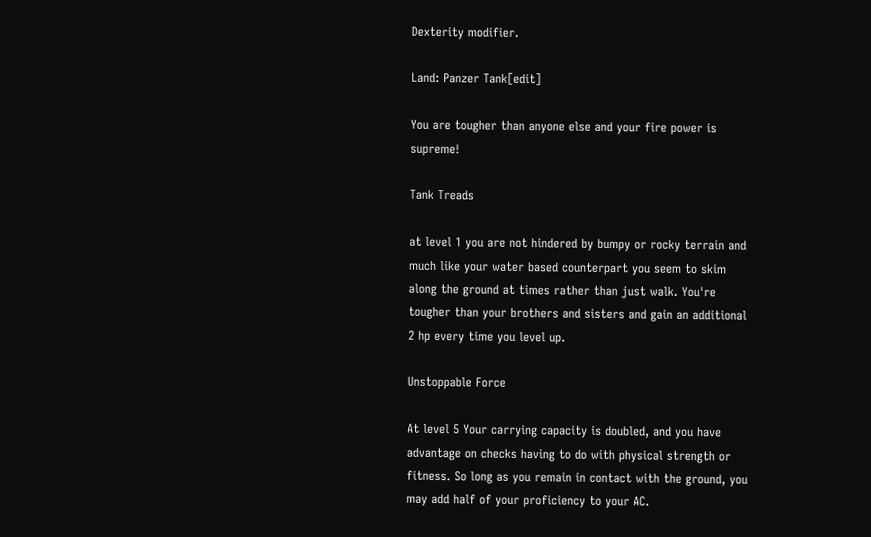Dexterity modifier.

Land: Panzer Tank[edit]

You are tougher than anyone else and your fire power is supreme!

Tank Treads

at level 1 you are not hindered by bumpy or rocky terrain and much like your water based counterpart you seem to skim along the ground at times rather than just walk. You're tougher than your brothers and sisters and gain an additional 2 hp every time you level up.

Unstoppable Force

At level 5 Your carrying capacity is doubled, and you have advantage on checks having to do with physical strength or fitness. So long as you remain in contact with the ground, you may add half of your proficiency to your AC.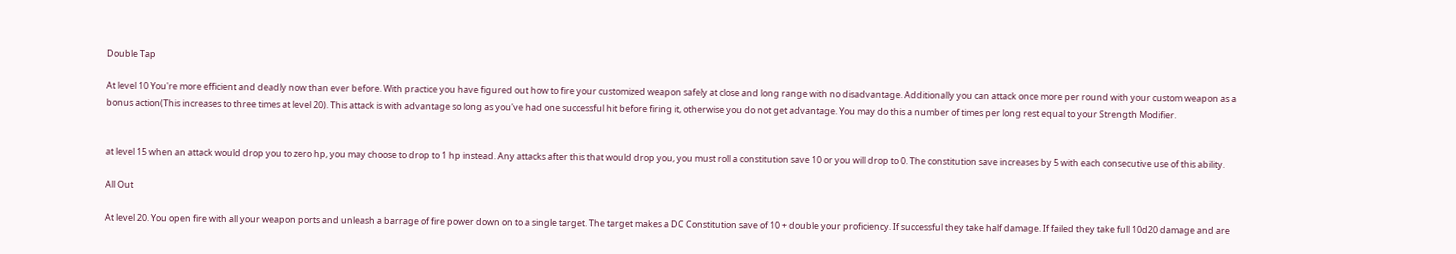Double Tap

At level 10 You're more efficient and deadly now than ever before. With practice you have figured out how to fire your customized weapon safely at close and long range with no disadvantage. Additionally you can attack once more per round with your custom weapon as a bonus action(This increases to three times at level 20). This attack is with advantage so long as you've had one successful hit before firing it, otherwise you do not get advantage. You may do this a number of times per long rest equal to your Strength Modifier.


at level 15 when an attack would drop you to zero hp, you may choose to drop to 1 hp instead. Any attacks after this that would drop you, you must roll a constitution save 10 or you will drop to 0. The constitution save increases by 5 with each consecutive use of this ability.

All Out

At level 20. You open fire with all your weapon ports and unleash a barrage of fire power down on to a single target. The target makes a DC Constitution save of 10 + double your proficiency. If successful they take half damage. If failed they take full 10d20 damage and are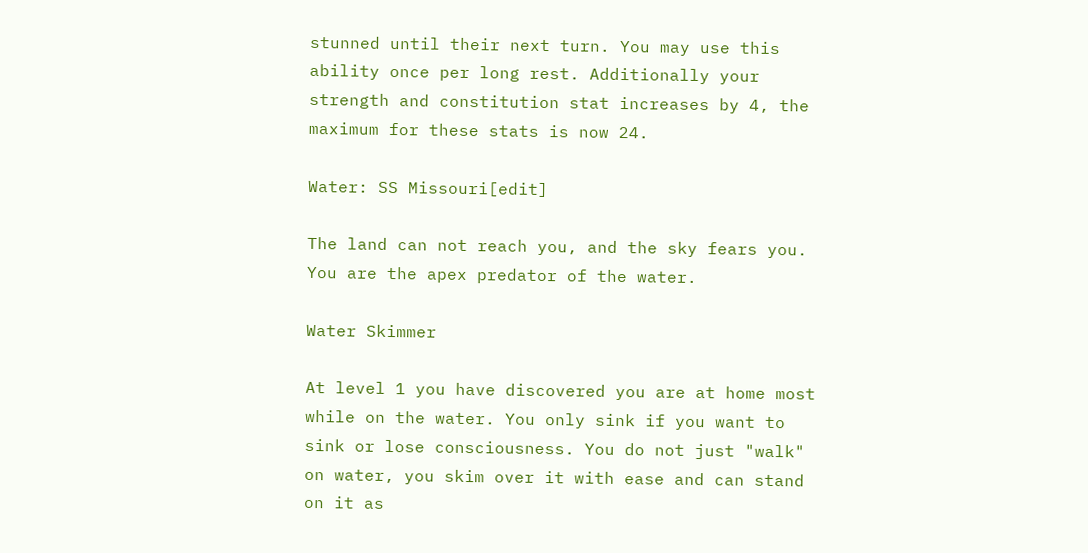stunned until their next turn. You may use this ability once per long rest. Additionally your strength and constitution stat increases by 4, the maximum for these stats is now 24.

Water: SS Missouri[edit]

The land can not reach you, and the sky fears you. You are the apex predator of the water.

Water Skimmer

At level 1 you have discovered you are at home most while on the water. You only sink if you want to sink or lose consciousness. You do not just "walk" on water, you skim over it with ease and can stand on it as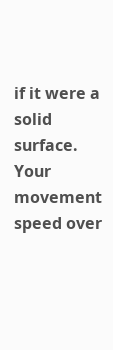if it were a solid surface. Your movement speed over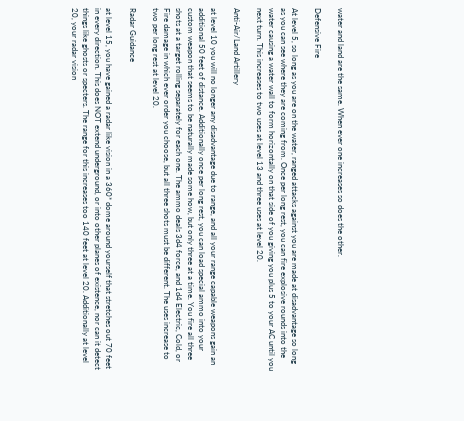water and land are the same. When ever one increases so does the other.

Defensive Fire

At level 5, so long as you are on the water, ranged attacks against you are made at disadvantage so long as you can see where they are coming from. Once per long rest, you can fire explosive rounds into the water causing a water wall to form horizontally on that side of you giving you plus 5 to your AC until you next turn. This increases to two uses at level 13 and three uses at level 20.

Anti-Air/Land Artillery

at level 10 you will no longer any disadvantage due to range, and all your range capable weapons gain an additional 50 feet of distance. Additionally once per long rest, you can load special ammo into your custom weapon that seems to be naturally made some how, but only three at a time. You fire all three shots at a target rolling separately for each one. The ammo deals 3d4 force, and 1d4 Electric, Cold, or Fire damage in which ever order you choose, but all three shots must be different. The uses increase to two per long rest at level 20.

Radar Guidance

at level 15, you have gained a radar like vision in a 360* dome around yourself that stretches out 70 feet in every direction. This does NOT extend underground, or into other planes of existence, nor can it detect things like ghosts or specters. The range for this increases too 140 feet at level 20. Additionally at level 20, your radar vision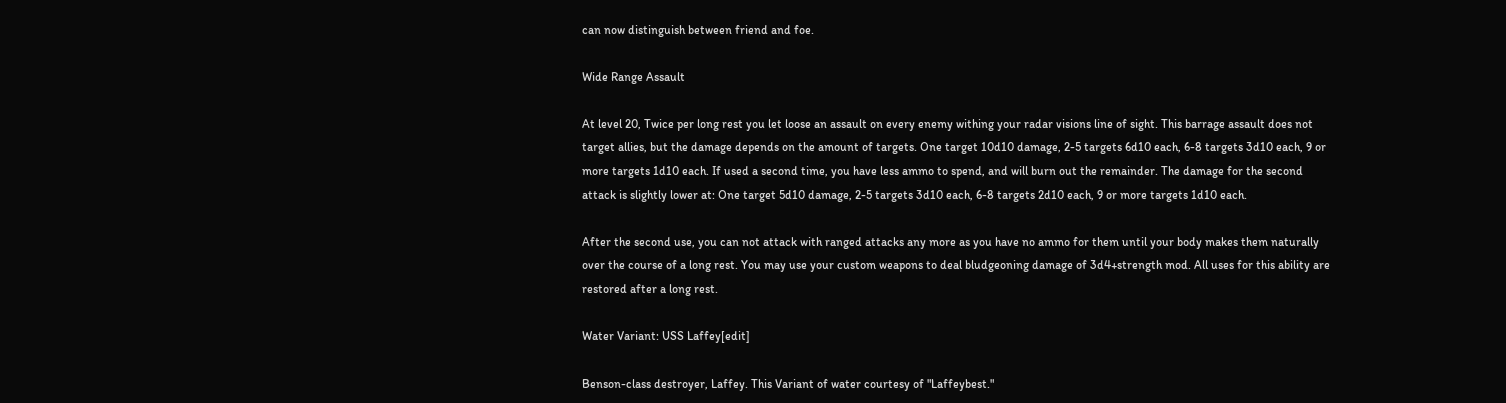can now distinguish between friend and foe.

Wide Range Assault

At level 20, Twice per long rest you let loose an assault on every enemy withing your radar visions line of sight. This barrage assault does not target allies, but the damage depends on the amount of targets. One target 10d10 damage, 2-5 targets 6d10 each, 6-8 targets 3d10 each, 9 or more targets 1d10 each. If used a second time, you have less ammo to spend, and will burn out the remainder. The damage for the second attack is slightly lower at: One target 5d10 damage, 2-5 targets 3d10 each, 6-8 targets 2d10 each, 9 or more targets 1d10 each.

After the second use, you can not attack with ranged attacks any more as you have no ammo for them until your body makes them naturally over the course of a long rest. You may use your custom weapons to deal bludgeoning damage of 3d4+strength mod. All uses for this ability are restored after a long rest.

Water Variant: USS Laffey[edit]

Benson-class destroyer, Laffey. This Variant of water courtesy of "Laffeybest."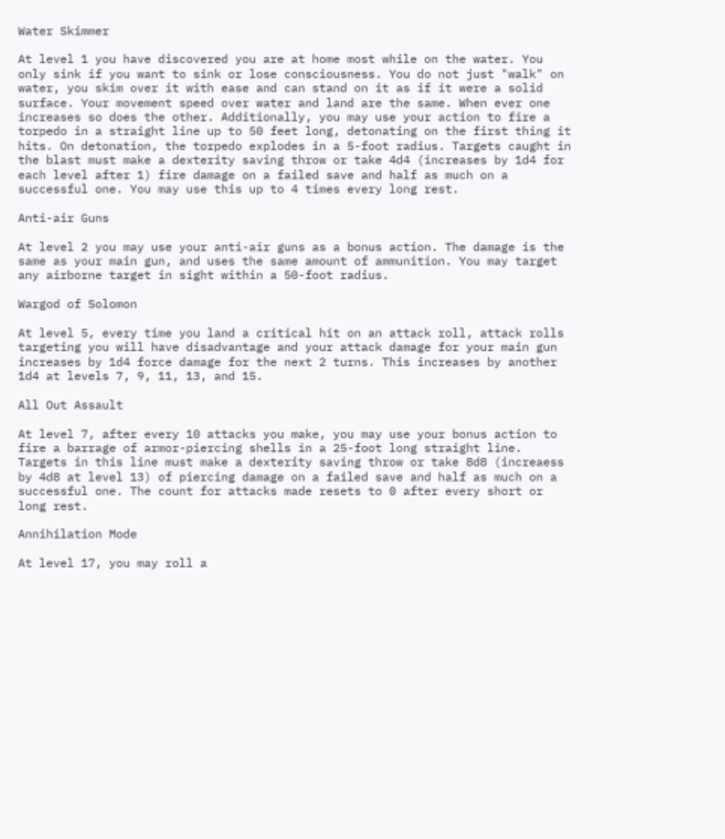Water Skimmer

At level 1 you have discovered you are at home most while on the water. You only sink if you want to sink or lose consciousness. You do not just "walk" on water, you skim over it with ease and can stand on it as if it were a solid surface. Your movement speed over water and land are the same. When ever one increases so does the other. Additionally, you may use your action to fire a torpedo in a straight line up to 50 feet long, detonating on the first thing it hits. On detonation, the torpedo explodes in a 5-foot radius. Targets caught in the blast must make a dexterity saving throw or take 4d4 (increases by 1d4 for each level after 1) fire damage on a failed save and half as much on a successful one. You may use this up to 4 times every long rest.

Anti-air Guns

At level 2 you may use your anti-air guns as a bonus action. The damage is the same as your main gun, and uses the same amount of ammunition. You may target any airborne target in sight within a 50-foot radius.

Wargod of Solomon

At level 5, every time you land a critical hit on an attack roll, attack rolls targeting you will have disadvantage and your attack damage for your main gun increases by 1d4 force damage for the next 2 turns. This increases by another 1d4 at levels 7, 9, 11, 13, and 15.

All Out Assault

At level 7, after every 10 attacks you make, you may use your bonus action to fire a barrage of armor-piercing shells in a 25-foot long straight line. Targets in this line must make a dexterity saving throw or take 8d8 (increaess by 4d8 at level 13) of piercing damage on a failed save and half as much on a successful one. The count for attacks made resets to 0 after every short or long rest.

Annihilation Mode

At level 17, you may roll a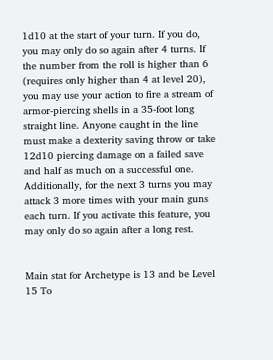1d10 at the start of your turn. If you do, you may only do so again after 4 turns. If the number from the roll is higher than 6 (requires only higher than 4 at level 20), you may use your action to fire a stream of armor-piercing shells in a 35-foot long straight line. Anyone caught in the line must make a dexterity saving throw or take 12d10 piercing damage on a failed save and half as much on a successful one. Additionally, for the next 3 turns you may attack 3 more times with your main guns each turn. If you activate this feature, you may only do so again after a long rest.


Main stat for Archetype is 13 and be Level 15 To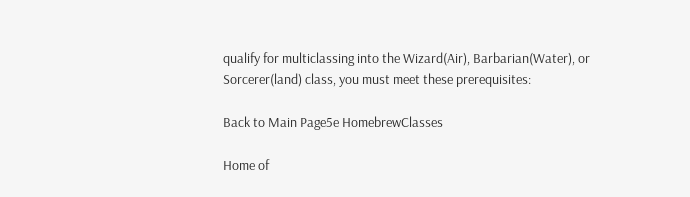qualify for multiclassing into the Wizard(Air), Barbarian(Water), or Sorcerer(land) class, you must meet these prerequisites:

Back to Main Page5e HomebrewClasses

Home of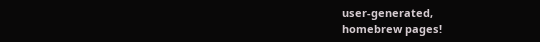user-generated,
homebrew pages!